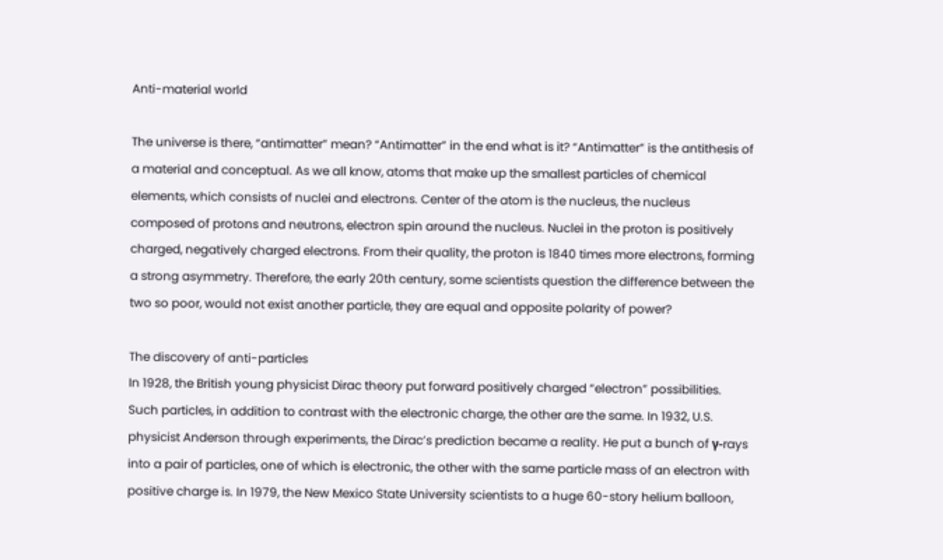Anti-material world

The universe is there, “antimatter” mean? “Antimatter” in the end what is it? “Antimatter” is the antithesis of a material and conceptual. As we all know, atoms that make up the smallest particles of chemical elements, which consists of nuclei and electrons. Center of the atom is the nucleus, the nucleus composed of protons and neutrons, electron spin around the nucleus. Nuclei in the proton is positively charged, negatively charged electrons. From their quality, the proton is 1840 times more electrons, forming a strong asymmetry. Therefore, the early 20th century, some scientists question the difference between the two so poor, would not exist another particle, they are equal and opposite polarity of power?

The discovery of anti-particles
In 1928, the British young physicist Dirac theory put forward positively charged “electron” possibilities. Such particles, in addition to contrast with the electronic charge, the other are the same. In 1932, U.S. physicist Anderson through experiments, the Dirac’s prediction became a reality. He put a bunch of γ-rays into a pair of particles, one of which is electronic, the other with the same particle mass of an electron with positive charge is. In 1979, the New Mexico State University scientists to a huge 60-story helium balloon,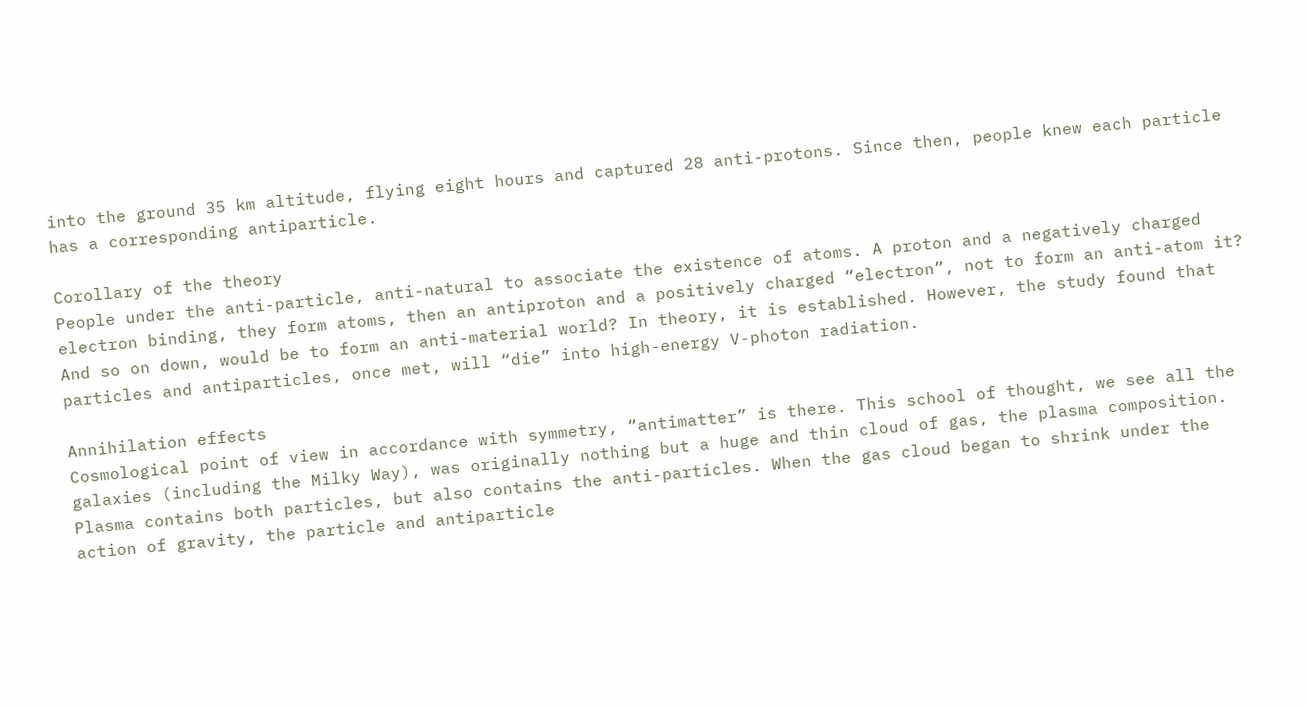into the ground 35 km altitude, flying eight hours and captured 28 anti-protons. Since then, people knew each particle has a corresponding antiparticle.

Corollary of the theory
People under the anti-particle, anti-natural to associate the existence of atoms. A proton and a negatively charged electron binding, they form atoms, then an antiproton and a positively charged “electron”, not to form an anti-atom it? And so on down, would be to form an anti-material world? In theory, it is established. However, the study found that particles and antiparticles, once met, will “die” into high-energy V-photon radiation.

Annihilation effects
Cosmological point of view in accordance with symmetry, “antimatter” is there. This school of thought, we see all the galaxies (including the Milky Way), was originally nothing but a huge and thin cloud of gas, the plasma composition. Plasma contains both particles, but also contains the anti-particles. When the gas cloud began to shrink under the action of gravity, the particle and antiparticle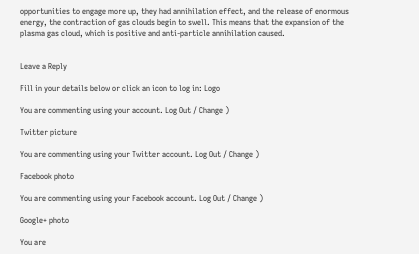opportunities to engage more up, they had annihilation effect, and the release of enormous energy, the contraction of gas clouds begin to swell. This means that the expansion of the plasma gas cloud, which is positive and anti-particle annihilation caused.


Leave a Reply

Fill in your details below or click an icon to log in: Logo

You are commenting using your account. Log Out / Change )

Twitter picture

You are commenting using your Twitter account. Log Out / Change )

Facebook photo

You are commenting using your Facebook account. Log Out / Change )

Google+ photo

You are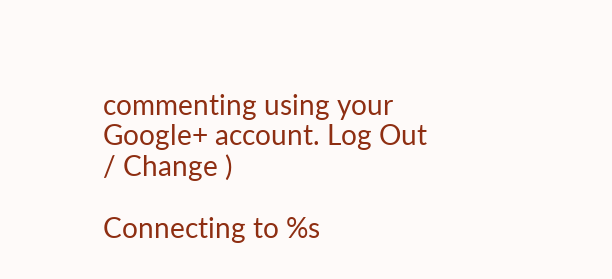commenting using your Google+ account. Log Out / Change )

Connecting to %s